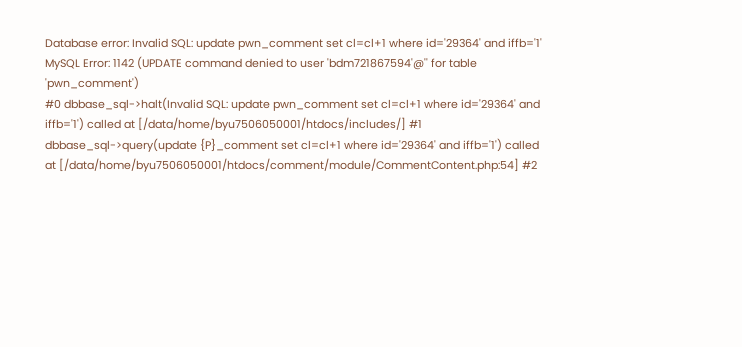Database error: Invalid SQL: update pwn_comment set cl=cl+1 where id='29364' and iffb='1'
MySQL Error: 1142 (UPDATE command denied to user 'bdm721867594'@'' for table 'pwn_comment')
#0 dbbase_sql->halt(Invalid SQL: update pwn_comment set cl=cl+1 where id='29364' and iffb='1') called at [/data/home/byu7506050001/htdocs/includes/] #1 dbbase_sql->query(update {P}_comment set cl=cl+1 where id='29364' and iffb='1') called at [/data/home/byu7506050001/htdocs/comment/module/CommentContent.php:54] #2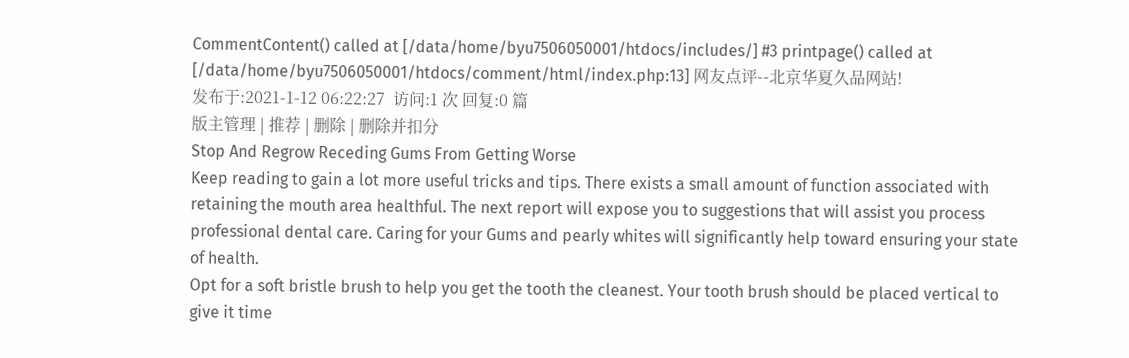CommentContent() called at [/data/home/byu7506050001/htdocs/includes/] #3 printpage() called at [/data/home/byu7506050001/htdocs/comment/html/index.php:13] 网友点评--北京华夏久品网站!
发布于:2021-1-12 06:22:27  访问:1 次 回复:0 篇
版主管理 | 推荐 | 删除 | 删除并扣分
Stop And Regrow Receding Gums From Getting Worse
Keep reading to gain a lot more useful tricks and tips. There exists a small amount of function associated with retaining the mouth area healthful. The next report will expose you to suggestions that will assist you process professional dental care. Caring for your Gums and pearly whites will significantly help toward ensuring your state of health.
Opt for a soft bristle brush to help you get the tooth the cleanest. Your tooth brush should be placed vertical to give it time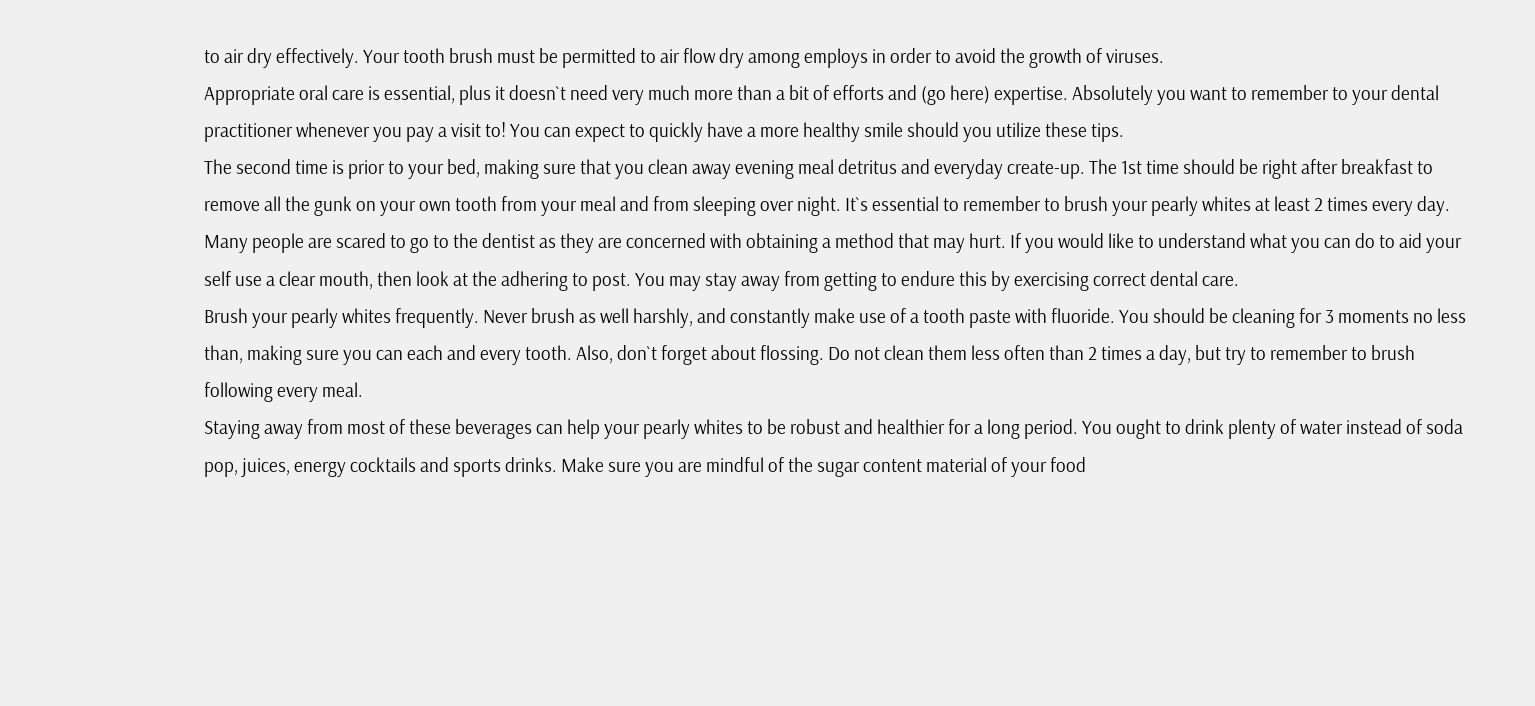to air dry effectively. Your tooth brush must be permitted to air flow dry among employs in order to avoid the growth of viruses.
Appropriate oral care is essential, plus it doesn`t need very much more than a bit of efforts and (go here) expertise. Absolutely you want to remember to your dental practitioner whenever you pay a visit to! You can expect to quickly have a more healthy smile should you utilize these tips.
The second time is prior to your bed, making sure that you clean away evening meal detritus and everyday create-up. The 1st time should be right after breakfast to remove all the gunk on your own tooth from your meal and from sleeping over night. It`s essential to remember to brush your pearly whites at least 2 times every day.
Many people are scared to go to the dentist as they are concerned with obtaining a method that may hurt. If you would like to understand what you can do to aid your self use a clear mouth, then look at the adhering to post. You may stay away from getting to endure this by exercising correct dental care.
Brush your pearly whites frequently. Never brush as well harshly, and constantly make use of a tooth paste with fluoride. You should be cleaning for 3 moments no less than, making sure you can each and every tooth. Also, don`t forget about flossing. Do not clean them less often than 2 times a day, but try to remember to brush following every meal.
Staying away from most of these beverages can help your pearly whites to be robust and healthier for a long period. You ought to drink plenty of water instead of soda pop, juices, energy cocktails and sports drinks. Make sure you are mindful of the sugar content material of your food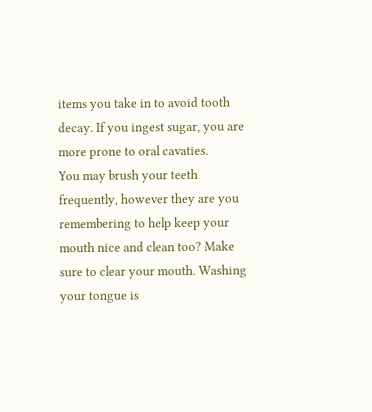items you take in to avoid tooth decay. If you ingest sugar, you are more prone to oral cavaties.
You may brush your teeth frequently, however they are you remembering to help keep your mouth nice and clean too? Make sure to clear your mouth. Washing your tongue is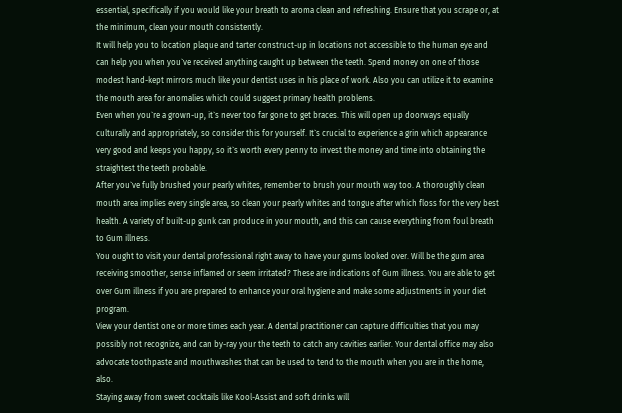essential, specifically if you would like your breath to aroma clean and refreshing. Ensure that you scrape or, at the minimum, clean your mouth consistently.
It will help you to location plaque and tarter construct-up in locations not accessible to the human eye and can help you when you`ve received anything caught up between the teeth. Spend money on one of those modest hand-kept mirrors much like your dentist uses in his place of work. Also you can utilize it to examine the mouth area for anomalies which could suggest primary health problems.
Even when you`re a grown-up, it`s never too far gone to get braces. This will open up doorways equally culturally and appropriately, so consider this for yourself. It`s crucial to experience a grin which appearance very good and keeps you happy, so it`s worth every penny to invest the money and time into obtaining the straightest the teeth probable.
After you`ve fully brushed your pearly whites, remember to brush your mouth way too. A thoroughly clean mouth area implies every single area, so clean your pearly whites and tongue after which floss for the very best health. A variety of built-up gunk can produce in your mouth, and this can cause everything from foul breath to Gum illness.
You ought to visit your dental professional right away to have your gums looked over. Will be the gum area receiving smoother, sense inflamed or seem irritated? These are indications of Gum illness. You are able to get over Gum illness if you are prepared to enhance your oral hygiene and make some adjustments in your diet program.
View your dentist one or more times each year. A dental practitioner can capture difficulties that you may possibly not recognize, and can by-ray your the teeth to catch any cavities earlier. Your dental office may also advocate toothpaste and mouthwashes that can be used to tend to the mouth when you are in the home, also.
Staying away from sweet cocktails like Kool-Assist and soft drinks will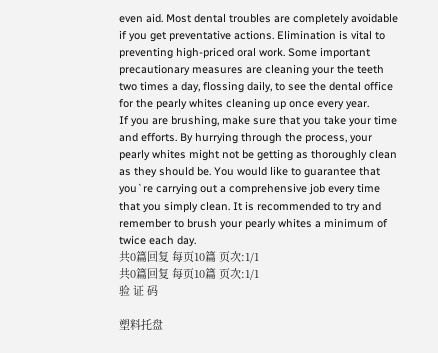even aid. Most dental troubles are completely avoidable if you get preventative actions. Elimination is vital to preventing high-priced oral work. Some important precautionary measures are cleaning your the teeth two times a day, flossing daily, to see the dental office for the pearly whites cleaning up once every year.
If you are brushing, make sure that you take your time and efforts. By hurrying through the process, your pearly whites might not be getting as thoroughly clean as they should be. You would like to guarantee that you`re carrying out a comprehensive job every time that you simply clean. It is recommended to try and remember to brush your pearly whites a minimum of twice each day.
共0篇回复 每页10篇 页次:1/1
共0篇回复 每页10篇 页次:1/1
验 证 码

塑料托盘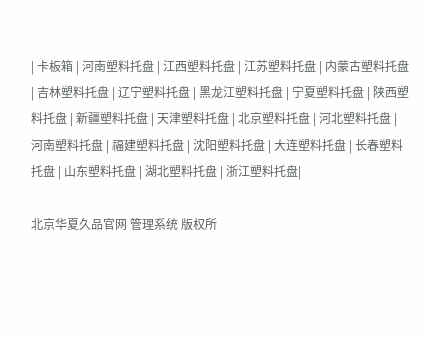| 卡板箱 | 河南塑料托盘 | 江西塑料托盘 | 江苏塑料托盘 | 内蒙古塑料托盘 | 吉林塑料托盘 | 辽宁塑料托盘 | 黑龙江塑料托盘 | 宁夏塑料托盘 | 陕西塑料托盘 | 新疆塑料托盘 | 天津塑料托盘 | 北京塑料托盘 | 河北塑料托盘 | 河南塑料托盘 | 福建塑料托盘 | 沈阳塑料托盘 | 大连塑料托盘 | 长春塑料托盘 | 山东塑料托盘 | 湖北塑料托盘 | 浙江塑料托盘|

北京华夏久品官网 管理系统 版权所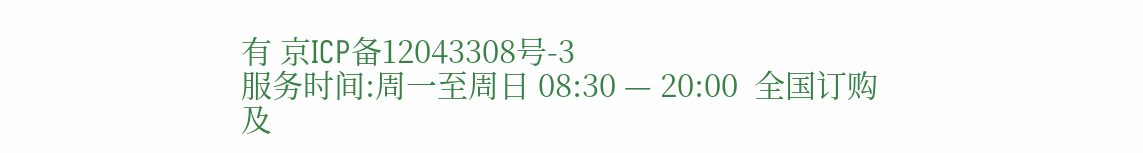有 京ICP备12043308号-3
服务时间:周一至周日 08:30 — 20:00  全国订购及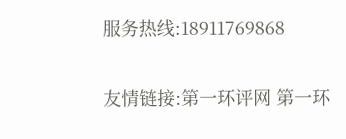服务热线:18911769868

友情链接:第一环评网 第一环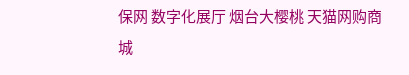保网 数字化展厅 烟台大樱桃 天猫网购商城